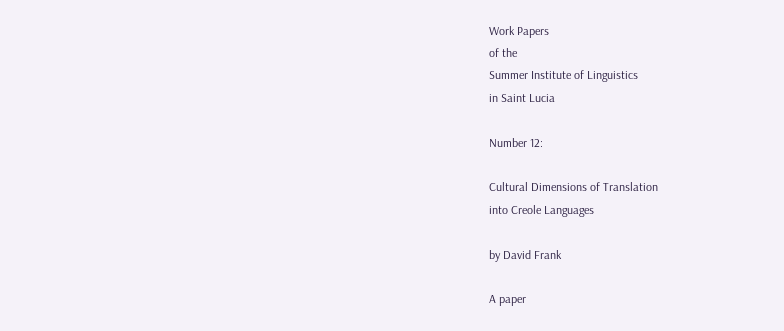Work Papers
of the
Summer Institute of Linguistics
in Saint Lucia

Number 12:

Cultural Dimensions of Translation
into Creole Languages

by David Frank

A paper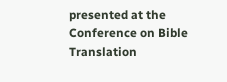presented at the Conference on Bible Translation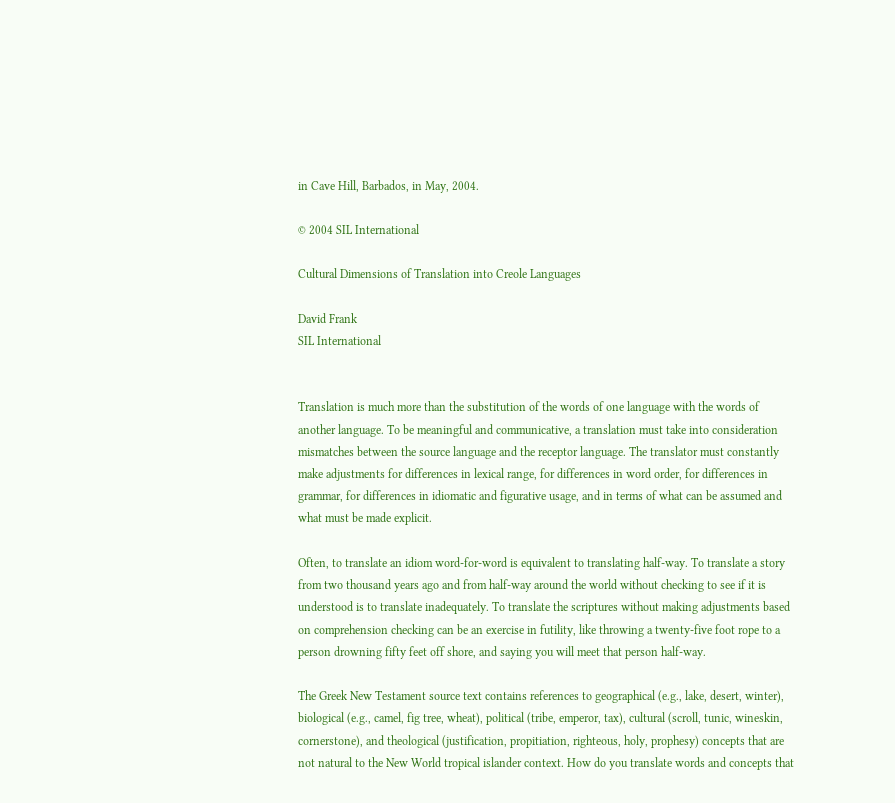in Cave Hill, Barbados, in May, 2004.

© 2004 SIL International

Cultural Dimensions of Translation into Creole Languages

David Frank
SIL International


Translation is much more than the substitution of the words of one language with the words of another language. To be meaningful and communicative, a translation must take into consideration mismatches between the source language and the receptor language. The translator must constantly make adjustments for differences in lexical range, for differences in word order, for differences in grammar, for differences in idiomatic and figurative usage, and in terms of what can be assumed and what must be made explicit.

Often, to translate an idiom word-for-word is equivalent to translating half-way. To translate a story from two thousand years ago and from half-way around the world without checking to see if it is understood is to translate inadequately. To translate the scriptures without making adjustments based on comprehension checking can be an exercise in futility, like throwing a twenty-five foot rope to a person drowning fifty feet off shore, and saying you will meet that person half-way.

The Greek New Testament source text contains references to geographical (e.g., lake, desert, winter), biological (e.g., camel, fig tree, wheat), political (tribe, emperor, tax), cultural (scroll, tunic, wineskin, cornerstone), and theological (justification, propitiation, righteous, holy, prophesy) concepts that are not natural to the New World tropical islander context. How do you translate words and concepts that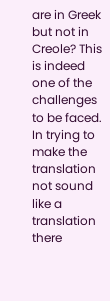are in Greek but not in Creole? This is indeed one of the challenges to be faced. In trying to make the translation not sound like a translation there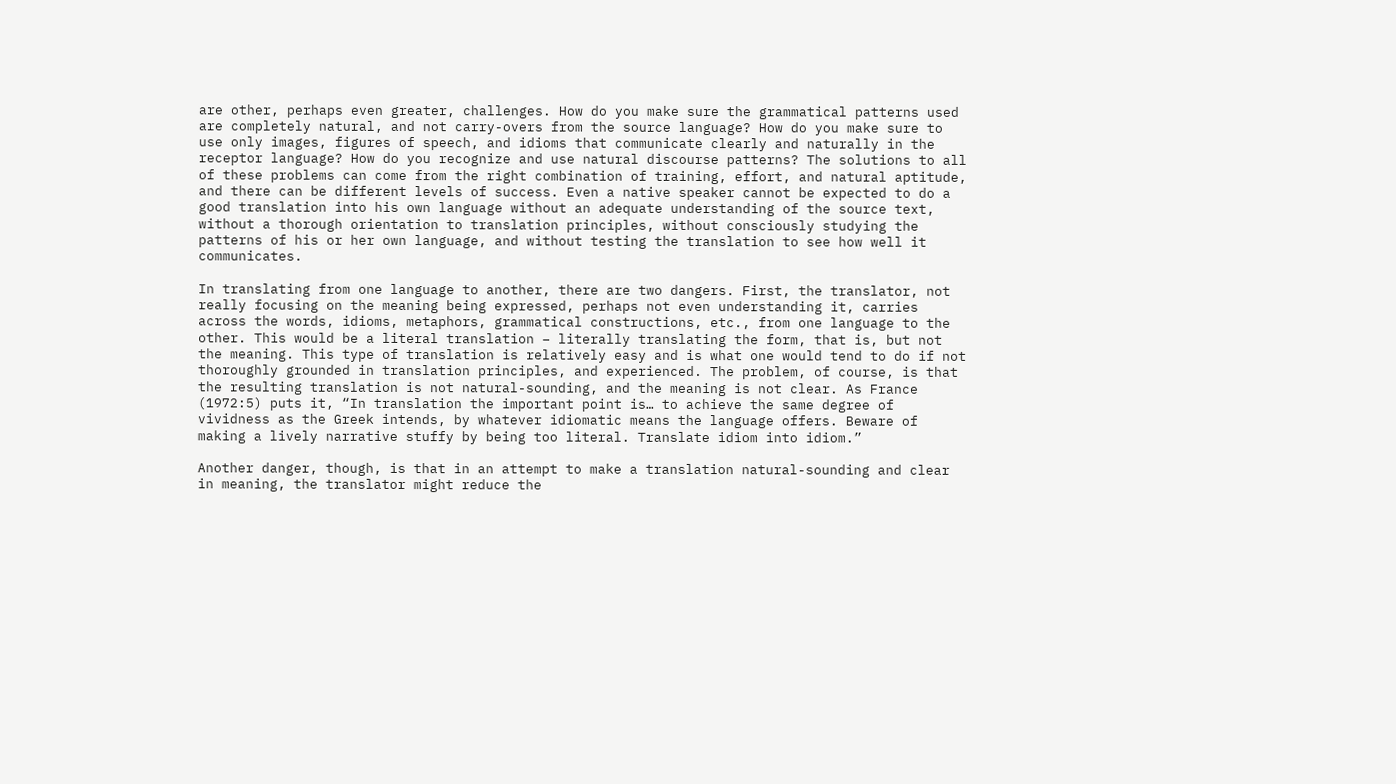are other, perhaps even greater, challenges. How do you make sure the grammatical patterns used are completely natural, and not carry-overs from the source language? How do you make sure to use only images, figures of speech, and idioms that communicate clearly and naturally in the receptor language? How do you recognize and use natural discourse patterns? The solutions to all of these problems can come from the right combination of training, effort, and natural aptitude, and there can be different levels of success. Even a native speaker cannot be expected to do a good translation into his own language without an adequate understanding of the source text, without a thorough orientation to translation principles, without consciously studying the patterns of his or her own language, and without testing the translation to see how well it communicates.

In translating from one language to another, there are two dangers. First, the translator, not really focusing on the meaning being expressed, perhaps not even understanding it, carries across the words, idioms, metaphors, grammatical constructions, etc., from one language to the other. This would be a literal translation – literally translating the form, that is, but not the meaning. This type of translation is relatively easy and is what one would tend to do if not thoroughly grounded in translation principles, and experienced. The problem, of course, is that the resulting translation is not natural-sounding, and the meaning is not clear. As France (1972:5) puts it, “In translation the important point is… to achieve the same degree of vividness as the Greek intends, by whatever idiomatic means the language offers. Beware of making a lively narrative stuffy by being too literal. Translate idiom into idiom.”

Another danger, though, is that in an attempt to make a translation natural-sounding and clear in meaning, the translator might reduce the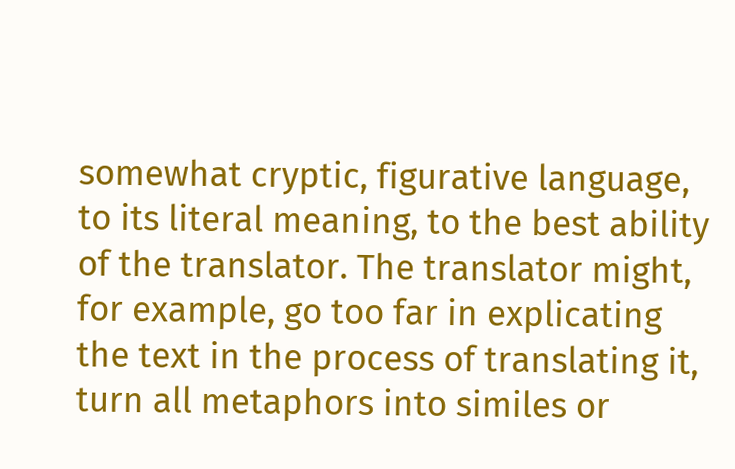somewhat cryptic, figurative language, to its literal meaning, to the best ability of the translator. The translator might, for example, go too far in explicating the text in the process of translating it, turn all metaphors into similes or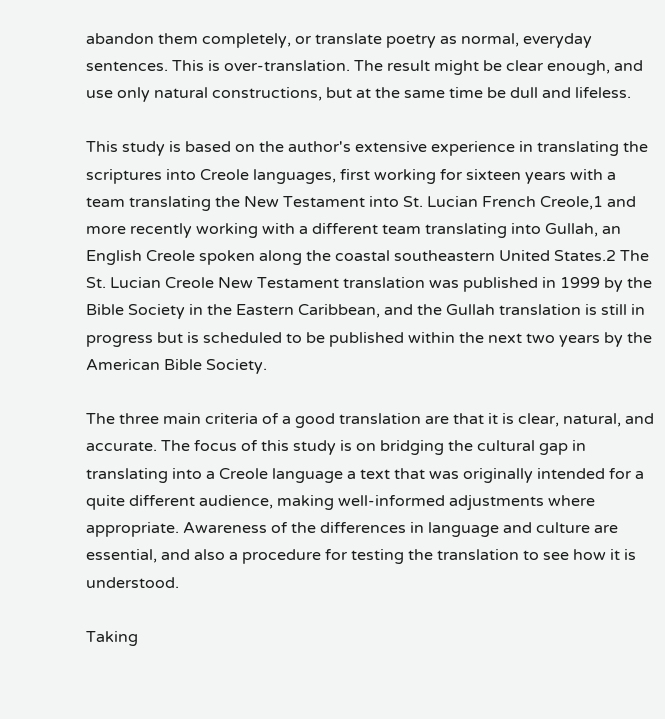abandon them completely, or translate poetry as normal, everyday sentences. This is over-translation. The result might be clear enough, and use only natural constructions, but at the same time be dull and lifeless.

This study is based on the author's extensive experience in translating the scriptures into Creole languages, first working for sixteen years with a team translating the New Testament into St. Lucian French Creole,1 and more recently working with a different team translating into Gullah, an English Creole spoken along the coastal southeastern United States.2 The St. Lucian Creole New Testament translation was published in 1999 by the Bible Society in the Eastern Caribbean, and the Gullah translation is still in progress but is scheduled to be published within the next two years by the American Bible Society.

The three main criteria of a good translation are that it is clear, natural, and accurate. The focus of this study is on bridging the cultural gap in translating into a Creole language a text that was originally intended for a quite different audience, making well-informed adjustments where appropriate. Awareness of the differences in language and culture are essential, and also a procedure for testing the translation to see how it is understood.

Taking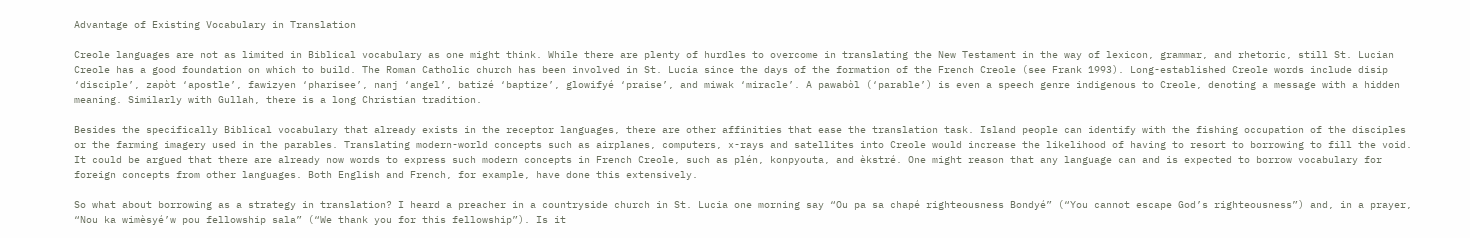Advantage of Existing Vocabulary in Translation

Creole languages are not as limited in Biblical vocabulary as one might think. While there are plenty of hurdles to overcome in translating the New Testament in the way of lexicon, grammar, and rhetoric, still St. Lucian Creole has a good foundation on which to build. The Roman Catholic church has been involved in St. Lucia since the days of the formation of the French Creole (see Frank 1993). Long-established Creole words include disip ‘disciple’, zapòt ‘apostle’, fawizyen ‘pharisee’, nanj ‘angel’, batizé ‘baptize’, glowifyé ‘praise’, and miwak ‘miracle’. A pawabòl (‘parable’) is even a speech genre indigenous to Creole, denoting a message with a hidden meaning. Similarly with Gullah, there is a long Christian tradition.

Besides the specifically Biblical vocabulary that already exists in the receptor languages, there are other affinities that ease the translation task. Island people can identify with the fishing occupation of the disciples or the farming imagery used in the parables. Translating modern-world concepts such as airplanes, computers, x-rays and satellites into Creole would increase the likelihood of having to resort to borrowing to fill the void. It could be argued that there are already now words to express such modern concepts in French Creole, such as plén, konpyouta, and èkstré. One might reason that any language can and is expected to borrow vocabulary for foreign concepts from other languages. Both English and French, for example, have done this extensively.

So what about borrowing as a strategy in translation? I heard a preacher in a countryside church in St. Lucia one morning say “Ou pa sa chapé righteousness Bondyé” (“You cannot escape God’s righteousness”) and, in a prayer, “Nou ka wimèsyé’w pou fellowship sala” (“We thank you for this fellowship”). Is it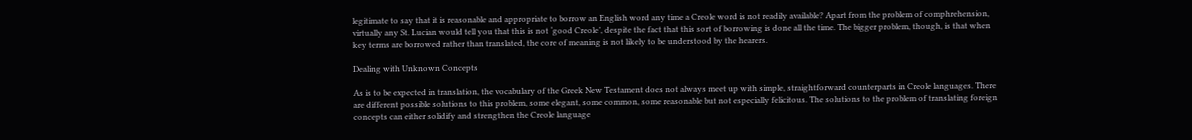legitimate to say that it is reasonable and appropriate to borrow an English word any time a Creole word is not readily available? Apart from the problem of comphrehension, virtually any St. Lucian would tell you that this is not ‘good Creole’, despite the fact that this sort of borrowing is done all the time. The bigger problem, though, is that when key terms are borrowed rather than translated, the core of meaning is not likely to be understood by the hearers.

Dealing with Unknown Concepts

As is to be expected in translation, the vocabulary of the Greek New Testament does not always meet up with simple, straightforward counterparts in Creole languages. There are different possible solutions to this problem, some elegant, some common, some reasonable but not especially felicitous. The solutions to the problem of translating foreign concepts can either solidify and strengthen the Creole language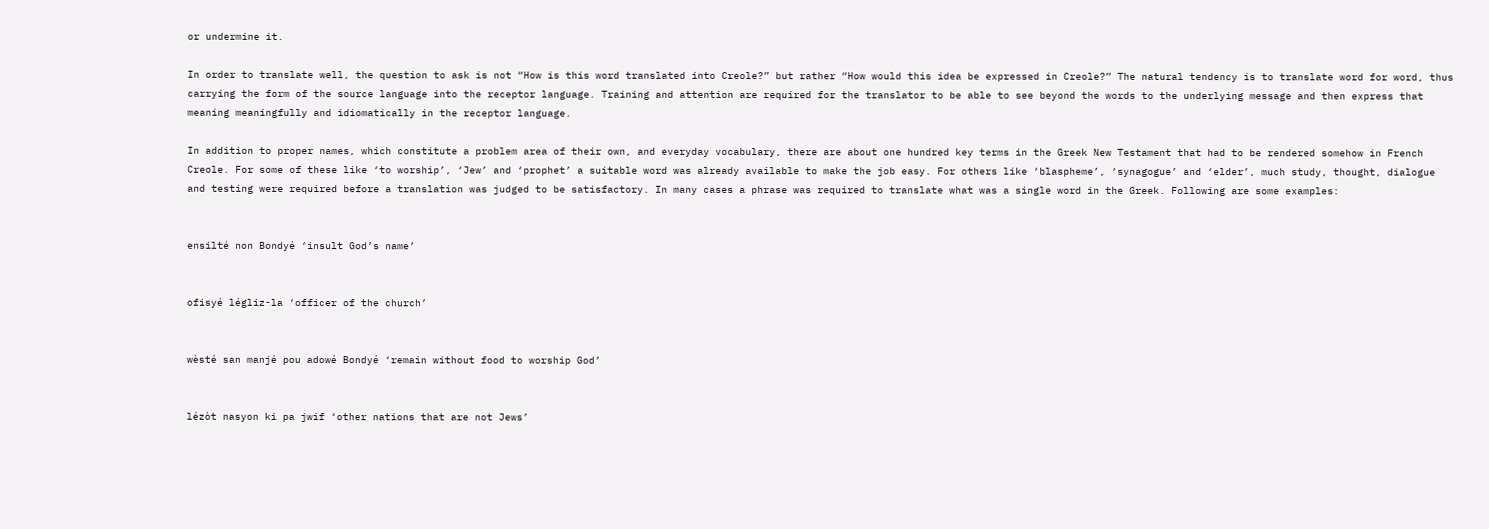or undermine it.

In order to translate well, the question to ask is not “How is this word translated into Creole?” but rather “How would this idea be expressed in Creole?” The natural tendency is to translate word for word, thus carrying the form of the source language into the receptor language. Training and attention are required for the translator to be able to see beyond the words to the underlying message and then express that meaning meaningfully and idiomatically in the receptor language.

In addition to proper names, which constitute a problem area of their own, and everyday vocabulary, there are about one hundred key terms in the Greek New Testament that had to be rendered somehow in French Creole. For some of these like ‘to worship’, ‘Jew’ and ‘prophet’ a suitable word was already available to make the job easy. For others like ‘blaspheme’, ‘synagogue’ and ‘elder’, much study, thought, dialogue and testing were required before a translation was judged to be satisfactory. In many cases a phrase was required to translate what was a single word in the Greek. Following are some examples:


ensilté non Bondyé ‘insult God’s name’


ofisyé légliz-la ‘officer of the church’


wèsté san manjé pou adowé Bondyé ‘remain without food to worship God’


lézòt nasyon ki pa jwif ‘other nations that are not Jews’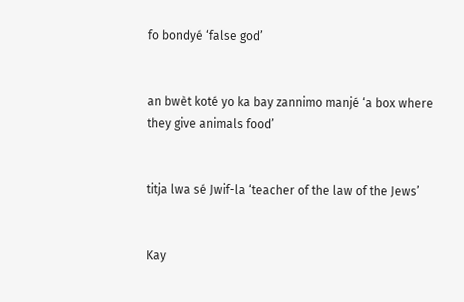fo bondyé ‘false god’


an bwèt koté yo ka bay zannimo manjé ‘a box where they give animals food’


titja lwa sé Jwif-la ‘teacher of the law of the Jews’


Kay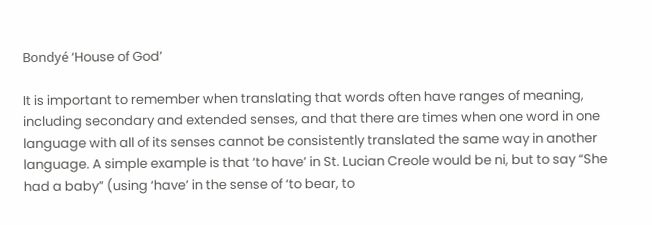Bondyé ‘House of God’

It is important to remember when translating that words often have ranges of meaning, including secondary and extended senses, and that there are times when one word in one language with all of its senses cannot be consistently translated the same way in another language. A simple example is that ‘to have’ in St. Lucian Creole would be ni, but to say “She had a baby” (using ‘have’ in the sense of ‘to bear, to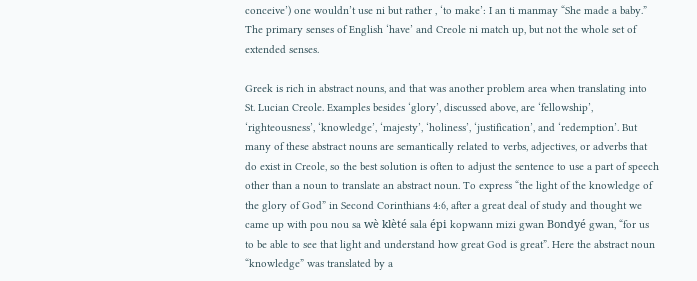conceive’) one wouldn’t use ni but rather , ‘to make’: I an ti manmay “She made a baby.” The primary senses of English ‘have’ and Creole ni match up, but not the whole set of extended senses.

Greek is rich in abstract nouns, and that was another problem area when translating into St. Lucian Creole. Examples besides ‘glory’, discussed above, are ‘fellowship’, ‘righteousness’, ‘knowledge’, ‘majesty’, ‘holiness’, ‘justification’, and ‘redemption’. But many of these abstract nouns are semantically related to verbs, adjectives, or adverbs that do exist in Creole, so the best solution is often to adjust the sentence to use a part of speech other than a noun to translate an abstract noun. To express “the light of the knowledge of the glory of God” in Second Corinthians 4:6, after a great deal of study and thought we came up with pou nou sa wè klèté sala épi kopwann mizi gwan Bondyé gwan, “for us to be able to see that light and understand how great God is great”. Here the abstract noun “knowledge” was translated by a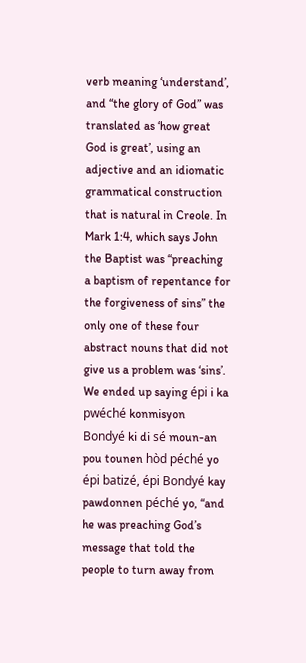verb meaning ‘understand’, and “the glory of God” was translated as ‘how great God is great’, using an adjective and an idiomatic grammatical construction that is natural in Creole. In Mark 1:4, which says John the Baptist was “preaching a baptism of repentance for the forgiveness of sins” the only one of these four abstract nouns that did not give us a problem was ‘sins’. We ended up saying épi i ka pwéché konmisyon Bondyé ki di sé moun-an pou tounen hòd péché yo épi batizé, épi Bondyé kay pawdonnen péché yo, “and he was preaching God’s message that told the people to turn away from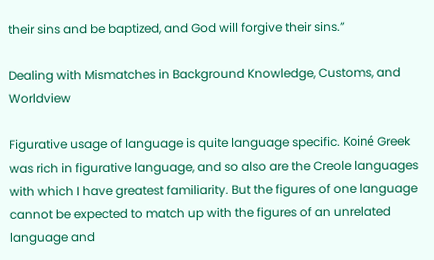their sins and be baptized, and God will forgive their sins.”

Dealing with Mismatches in Background Knowledge, Customs, and Worldview

Figurative usage of language is quite language specific. Koiné Greek was rich in figurative language, and so also are the Creole languages with which I have greatest familiarity. But the figures of one language cannot be expected to match up with the figures of an unrelated language and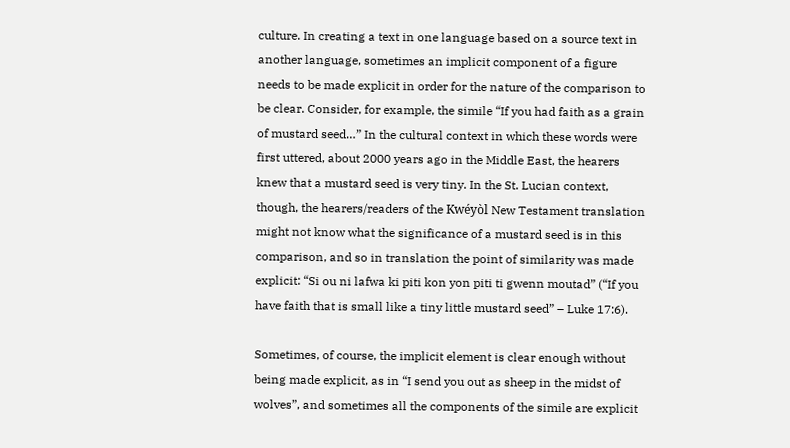culture. In creating a text in one language based on a source text in another language, sometimes an implicit component of a figure needs to be made explicit in order for the nature of the comparison to be clear. Consider, for example, the simile “If you had faith as a grain of mustard seed…” In the cultural context in which these words were first uttered, about 2000 years ago in the Middle East, the hearers knew that a mustard seed is very tiny. In the St. Lucian context, though, the hearers/readers of the Kwéyòl New Testament translation might not know what the significance of a mustard seed is in this comparison, and so in translation the point of similarity was made explicit: “Si ou ni lafwa ki piti kon yon piti ti gwenn moutad” (“If you have faith that is small like a tiny little mustard seed” – Luke 17:6).

Sometimes, of course, the implicit element is clear enough without being made explicit, as in “I send you out as sheep in the midst of wolves”, and sometimes all the components of the simile are explicit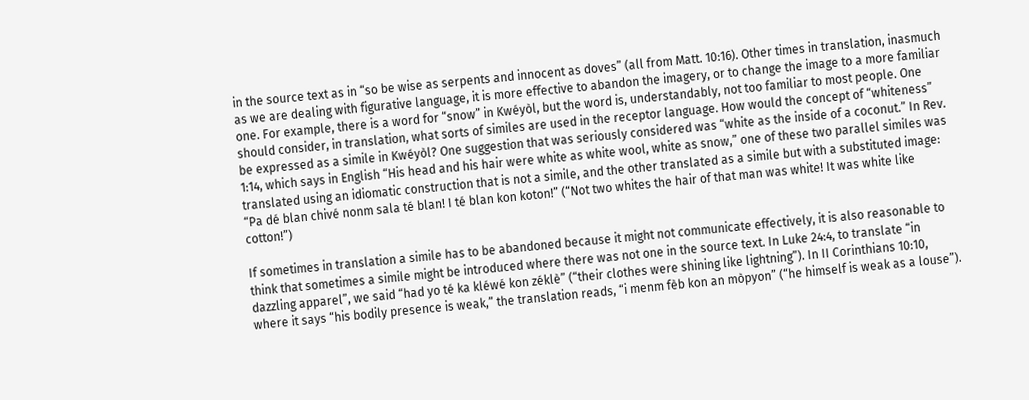in the source text as in “so be wise as serpents and innocent as doves” (all from Matt. 10:16). Other times in translation, inasmuch as we are dealing with figurative language, it is more effective to abandon the imagery, or to change the image to a more familiar one. For example, there is a word for “snow” in Kwéyòl, but the word is, understandably, not too familiar to most people. One should consider, in translation, what sorts of similes are used in the receptor language. How would the concept of “whiteness” be expressed as a simile in Kwéyòl? One suggestion that was seriously considered was “white as the inside of a coconut.” In Rev. 1:14, which says in English “His head and his hair were white as white wool, white as snow,” one of these two parallel similes was translated using an idiomatic construction that is not a simile, and the other translated as a simile but with a substituted image: “Pa dé blan chivé nonm sala té blan! I té blan kon koton!” (“Not two whites the hair of that man was white! It was white like cotton!”)

If sometimes in translation a simile has to be abandoned because it might not communicate effectively, it is also reasonable to think that sometimes a simile might be introduced where there was not one in the source text. In Luke 24:4, to translate “in dazzling apparel”, we said “had yo té ka kléwé kon zéklè” (“their clothes were shining like lightning”). In II Corinthians 10:10, where it says “his bodily presence is weak,” the translation reads, “i menm fèb kon an mòpyon” (“he himself is weak as a louse”).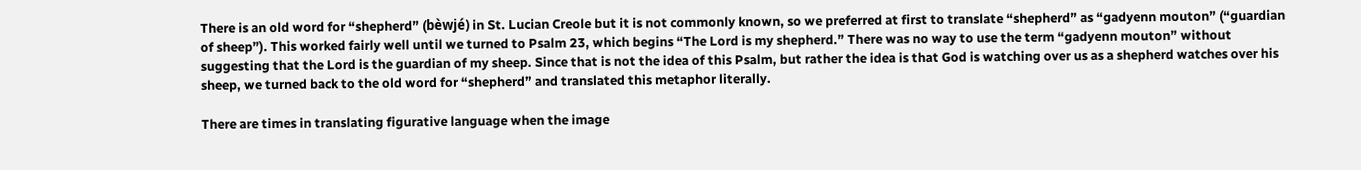There is an old word for “shepherd” (bèwjé) in St. Lucian Creole but it is not commonly known, so we preferred at first to translate “shepherd” as “gadyenn mouton” (“guardian of sheep”). This worked fairly well until we turned to Psalm 23, which begins “The Lord is my shepherd.” There was no way to use the term “gadyenn mouton” without suggesting that the Lord is the guardian of my sheep. Since that is not the idea of this Psalm, but rather the idea is that God is watching over us as a shepherd watches over his sheep, we turned back to the old word for “shepherd” and translated this metaphor literally.

There are times in translating figurative language when the image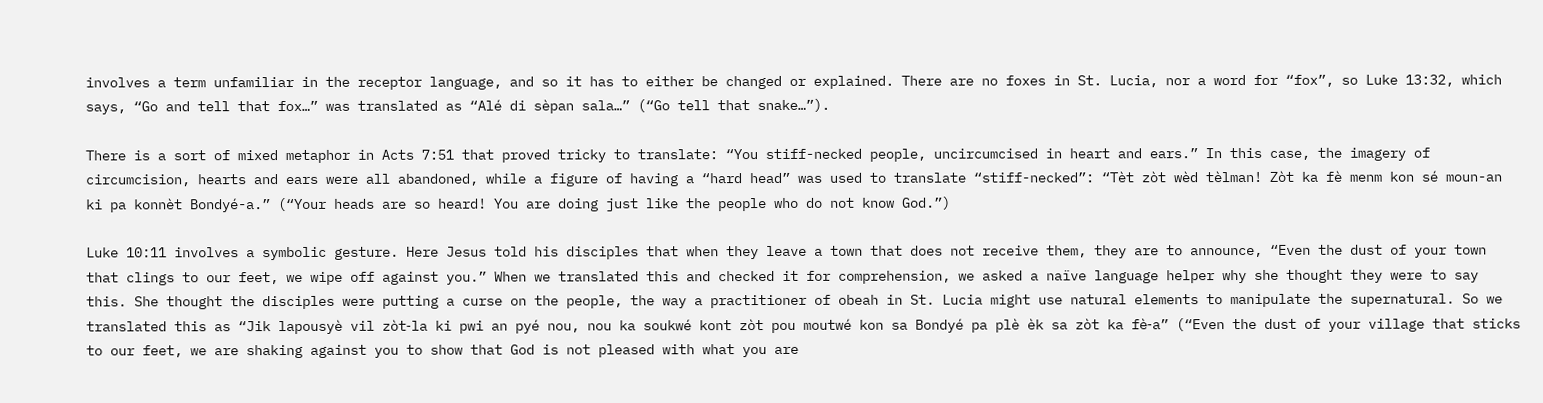involves a term unfamiliar in the receptor language, and so it has to either be changed or explained. There are no foxes in St. Lucia, nor a word for “fox”, so Luke 13:32, which says, “Go and tell that fox…” was translated as “Alé di sèpan sala…” (“Go tell that snake…”).

There is a sort of mixed metaphor in Acts 7:51 that proved tricky to translate: “You stiff-necked people, uncircumcised in heart and ears.” In this case, the imagery of circumcision, hearts and ears were all abandoned, while a figure of having a “hard head” was used to translate “stiff-necked”: “Tèt zòt wèd tèlman! Zòt ka fè menm kon sé moun-an ki pa konnèt Bondyé-a.” (“Your heads are so heard! You are doing just like the people who do not know God.”)

Luke 10:11 involves a symbolic gesture. Here Jesus told his disciples that when they leave a town that does not receive them, they are to announce, “Even the dust of your town that clings to our feet, we wipe off against you.” When we translated this and checked it for comprehension, we asked a naïve language helper why she thought they were to say this. She thought the disciples were putting a curse on the people, the way a practitioner of obeah in St. Lucia might use natural elements to manipulate the supernatural. So we translated this as “Jik lapousyè vil zòt‑la ki pwi an pyé nou, nou ka soukwé kont zòt pou moutwé kon sa Bondyé pa plè èk sa zòt ka fè‑a” (“Even the dust of your village that sticks to our feet, we are shaking against you to show that God is not pleased with what you are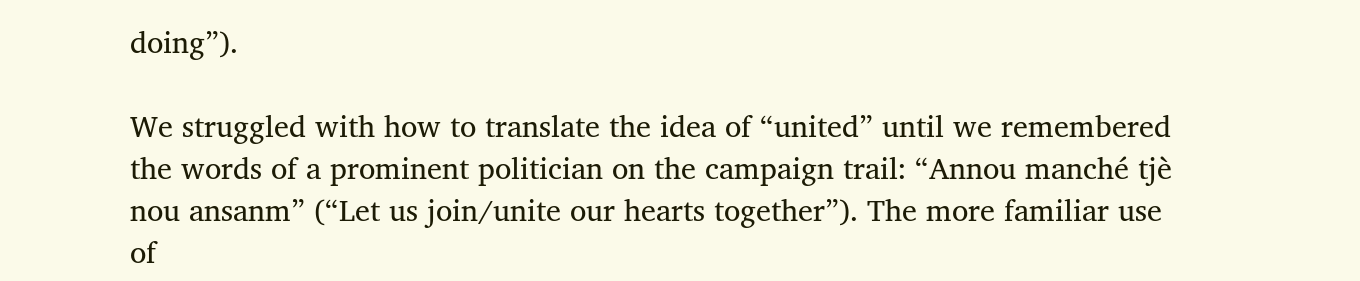doing”).

We struggled with how to translate the idea of “united” until we remembered the words of a prominent politician on the campaign trail: “Annou manché tjè nou ansanm” (“Let us join/unite our hearts together”). The more familiar use of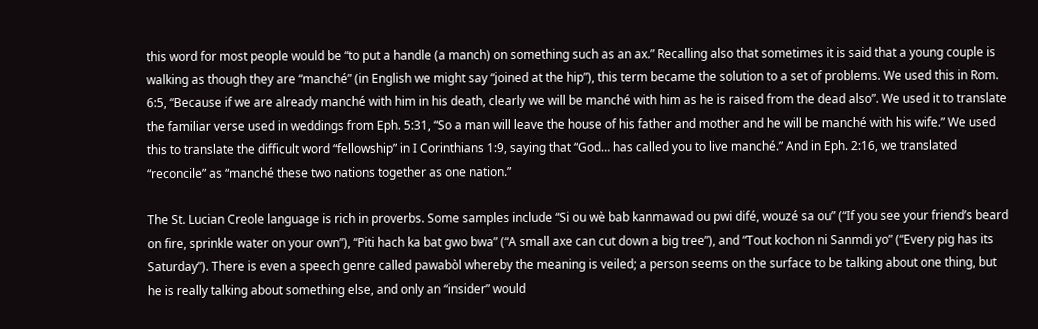this word for most people would be “to put a handle (a manch) on something such as an ax.” Recalling also that sometimes it is said that a young couple is walking as though they are “manché” (in English we might say “joined at the hip”), this term became the solution to a set of problems. We used this in Rom. 6:5, “Because if we are already manché with him in his death, clearly we will be manché with him as he is raised from the dead also”. We used it to translate the familiar verse used in weddings from Eph. 5:31, “So a man will leave the house of his father and mother and he will be manché with his wife.” We used this to translate the difficult word “fellowship” in I Corinthians 1:9, saying that “God… has called you to live manché.” And in Eph. 2:16, we translated “reconcile” as “manché these two nations together as one nation.”

The St. Lucian Creole language is rich in proverbs. Some samples include “Si ou wè bab kanmawad ou pwi difé, wouzé sa ou” (“If you see your friend’s beard on fire, sprinkle water on your own”), “Piti hach ka bat gwo bwa” (“A small axe can cut down a big tree”), and “Tout kochon ni Sanmdi yo” (“Every pig has its Saturday”). There is even a speech genre called pawabòl whereby the meaning is veiled; a person seems on the surface to be talking about one thing, but he is really talking about something else, and only an “insider” would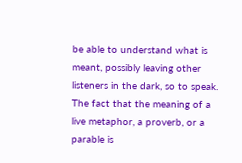be able to understand what is meant, possibly leaving other listeners in the dark, so to speak. The fact that the meaning of a live metaphor, a proverb, or a parable is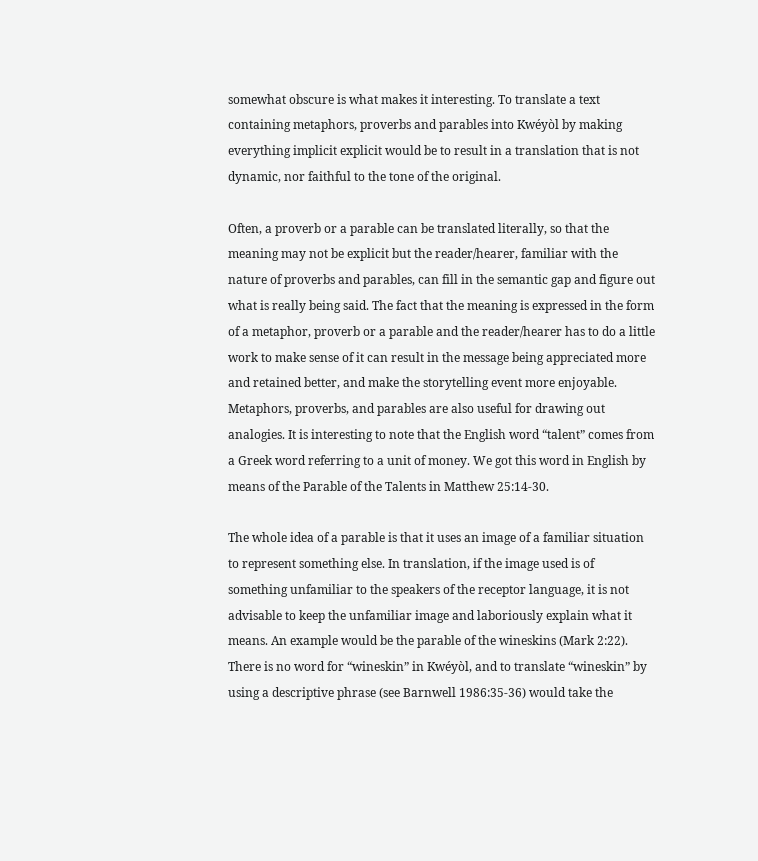somewhat obscure is what makes it interesting. To translate a text containing metaphors, proverbs and parables into Kwéyòl by making everything implicit explicit would be to result in a translation that is not dynamic, nor faithful to the tone of the original.

Often, a proverb or a parable can be translated literally, so that the meaning may not be explicit but the reader/hearer, familiar with the nature of proverbs and parables, can fill in the semantic gap and figure out what is really being said. The fact that the meaning is expressed in the form of a metaphor, proverb or a parable and the reader/hearer has to do a little work to make sense of it can result in the message being appreciated more and retained better, and make the storytelling event more enjoyable. Metaphors, proverbs, and parables are also useful for drawing out analogies. It is interesting to note that the English word “talent” comes from a Greek word referring to a unit of money. We got this word in English by means of the Parable of the Talents in Matthew 25:14-30.

The whole idea of a parable is that it uses an image of a familiar situation to represent something else. In translation, if the image used is of something unfamiliar to the speakers of the receptor language, it is not advisable to keep the unfamiliar image and laboriously explain what it means. An example would be the parable of the wineskins (Mark 2:22). There is no word for “wineskin” in Kwéyòl, and to translate “wineskin” by using a descriptive phrase (see Barnwell 1986:35-36) would take the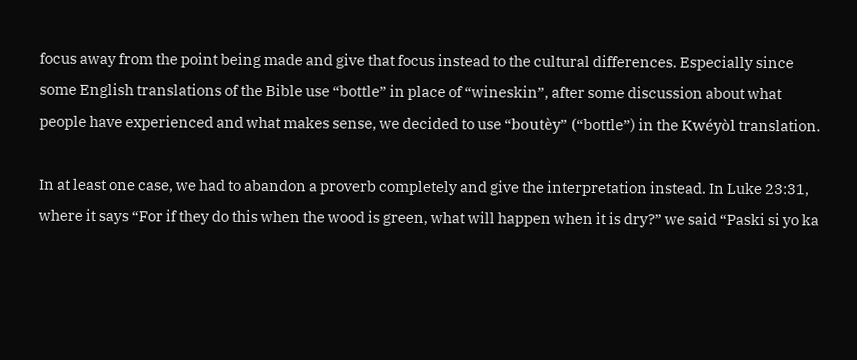focus away from the point being made and give that focus instead to the cultural differences. Especially since some English translations of the Bible use “bottle” in place of “wineskin”, after some discussion about what people have experienced and what makes sense, we decided to use “boutèy” (“bottle”) in the Kwéyòl translation.

In at least one case, we had to abandon a proverb completely and give the interpretation instead. In Luke 23:31, where it says “For if they do this when the wood is green, what will happen when it is dry?” we said “Paski si yo ka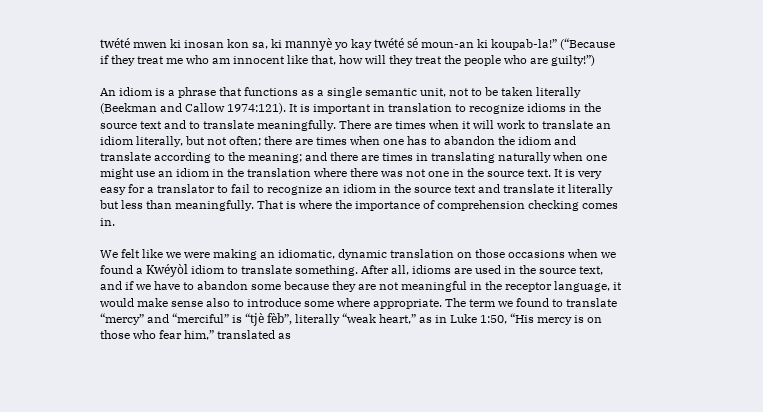twété mwen ki inosan kon sa, ki mannyè yo kay twété sé moun-an ki koupab-la!” (“Because if they treat me who am innocent like that, how will they treat the people who are guilty!”)

An idiom is a phrase that functions as a single semantic unit, not to be taken literally (Beekman and Callow 1974:121). It is important in translation to recognize idioms in the source text and to translate meaningfully. There are times when it will work to translate an idiom literally, but not often; there are times when one has to abandon the idiom and translate according to the meaning; and there are times in translating naturally when one might use an idiom in the translation where there was not one in the source text. It is very easy for a translator to fail to recognize an idiom in the source text and translate it literally but less than meaningfully. That is where the importance of comprehension checking comes in.

We felt like we were making an idiomatic, dynamic translation on those occasions when we found a Kwéyòl idiom to translate something. After all, idioms are used in the source text, and if we have to abandon some because they are not meaningful in the receptor language, it would make sense also to introduce some where appropriate. The term we found to translate “mercy” and “merciful” is “tjè fèb”, literally “weak heart,” as in Luke 1:50, “His mercy is on those who fear him,” translated as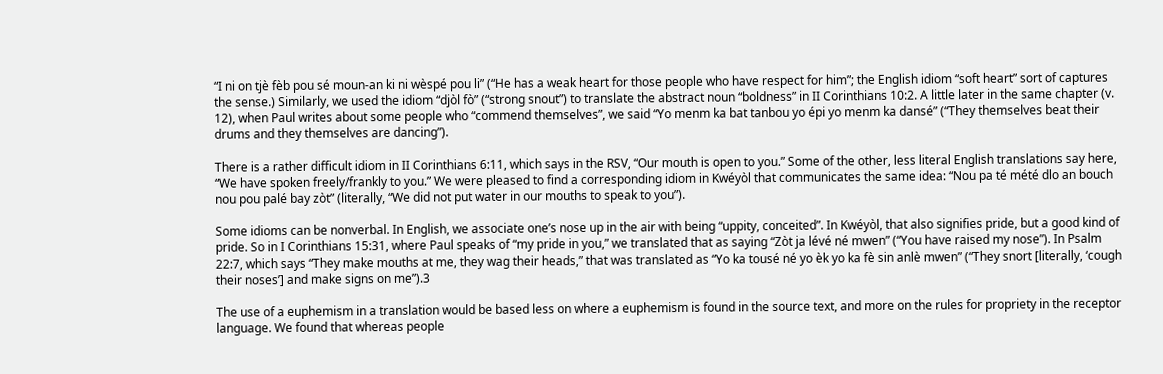“I ni on tjè fèb pou sé moun‑an ki ni wèspé pou li” (“He has a weak heart for those people who have respect for him”; the English idiom “soft heart” sort of captures the sense.) Similarly, we used the idiom “djòl fò” (“strong snout”) to translate the abstract noun “boldness” in II Corinthians 10:2. A little later in the same chapter (v. 12), when Paul writes about some people who “commend themselves”, we said “Yo menm ka bat tanbou yo épi yo menm ka dansé” (“They themselves beat their drums and they themselves are dancing”).

There is a rather difficult idiom in II Corinthians 6:11, which says in the RSV, “Our mouth is open to you.” Some of the other, less literal English translations say here, “We have spoken freely/frankly to you.” We were pleased to find a corresponding idiom in Kwéyòl that communicates the same idea: “Nou pa té mété dlo an bouch nou pou palé bay zòt” (literally, “We did not put water in our mouths to speak to you”).

Some idioms can be nonverbal. In English, we associate one’s nose up in the air with being “uppity, conceited”. In Kwéyòl, that also signifies pride, but a good kind of pride. So in I Corinthians 15:31, where Paul speaks of “my pride in you,” we translated that as saying “Zòt ja lévé né mwen” (“You have raised my nose”). In Psalm 22:7, which says “They make mouths at me, they wag their heads,” that was translated as “Yo ka tousé né yo èk yo ka fè sin anlè mwen” (“They snort [literally, ‘cough  their noses’] and make signs on me”).3

The use of a euphemism in a translation would be based less on where a euphemism is found in the source text, and more on the rules for propriety in the receptor language. We found that whereas people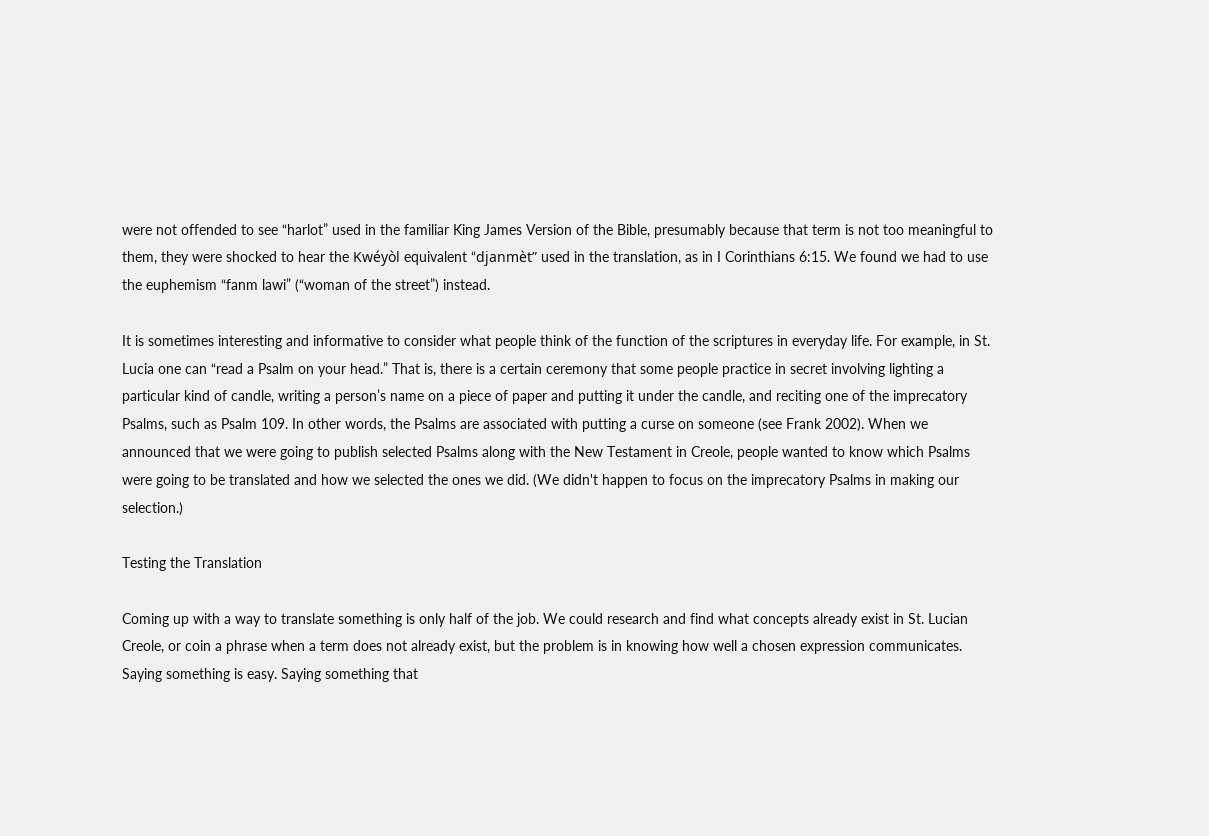were not offended to see “harlot” used in the familiar King James Version of the Bible, presumably because that term is not too meaningful to them, they were shocked to hear the Kwéyòl equivalent “djanmèt” used in the translation, as in I Corinthians 6:15. We found we had to use the euphemism “fanm lawi” (“woman of the street”) instead.

It is sometimes interesting and informative to consider what people think of the function of the scriptures in everyday life. For example, in St. Lucia one can “read a Psalm on your head.” That is, there is a certain ceremony that some people practice in secret involving lighting a particular kind of candle, writing a person’s name on a piece of paper and putting it under the candle, and reciting one of the imprecatory Psalms, such as Psalm 109. In other words, the Psalms are associated with putting a curse on someone (see Frank 2002). When we announced that we were going to publish selected Psalms along with the New Testament in Creole, people wanted to know which Psalms were going to be translated and how we selected the ones we did. (We didn't happen to focus on the imprecatory Psalms in making our selection.)

Testing the Translation

Coming up with a way to translate something is only half of the job. We could research and find what concepts already exist in St. Lucian Creole, or coin a phrase when a term does not already exist, but the problem is in knowing how well a chosen expression communicates. Saying something is easy. Saying something that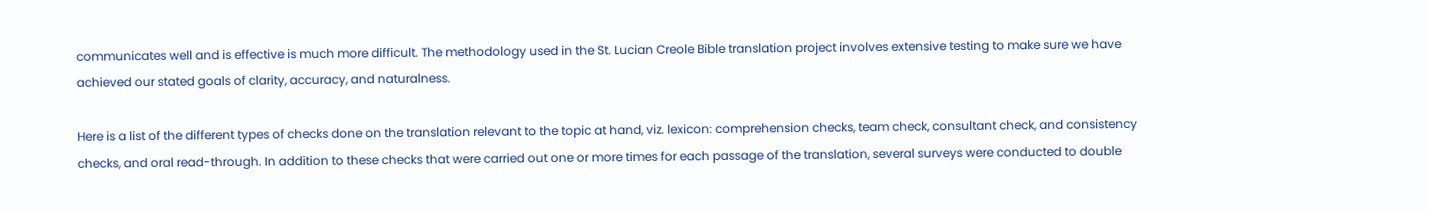communicates well and is effective is much more difficult. The methodology used in the St. Lucian Creole Bible translation project involves extensive testing to make sure we have achieved our stated goals of clarity, accuracy, and naturalness.

Here is a list of the different types of checks done on the translation relevant to the topic at hand, viz. lexicon: comprehension checks, team check, consultant check, and consistency checks, and oral read-through. In addition to these checks that were carried out one or more times for each passage of the translation, several surveys were conducted to double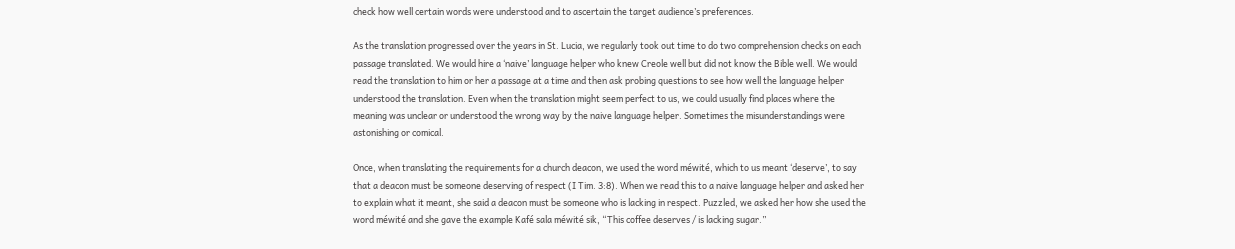check how well certain words were understood and to ascertain the target audience’s preferences.

As the translation progressed over the years in St. Lucia, we regularly took out time to do two comprehension checks on each passage translated. We would hire a ‘naive’ language helper who knew Creole well but did not know the Bible well. We would read the translation to him or her a passage at a time and then ask probing questions to see how well the language helper understood the translation. Even when the translation might seem perfect to us, we could usually find places where the meaning was unclear or understood the wrong way by the naive language helper. Sometimes the misunderstandings were astonishing or comical.

Once, when translating the requirements for a church deacon, we used the word méwité, which to us meant ‘deserve’, to say that a deacon must be someone deserving of respect (I Tim. 3:8). When we read this to a naive language helper and asked her to explain what it meant, she said a deacon must be someone who is lacking in respect. Puzzled, we asked her how she used the word méwité and she gave the example Kafé sala méwité sik, “This coffee deserves / is lacking sugar.”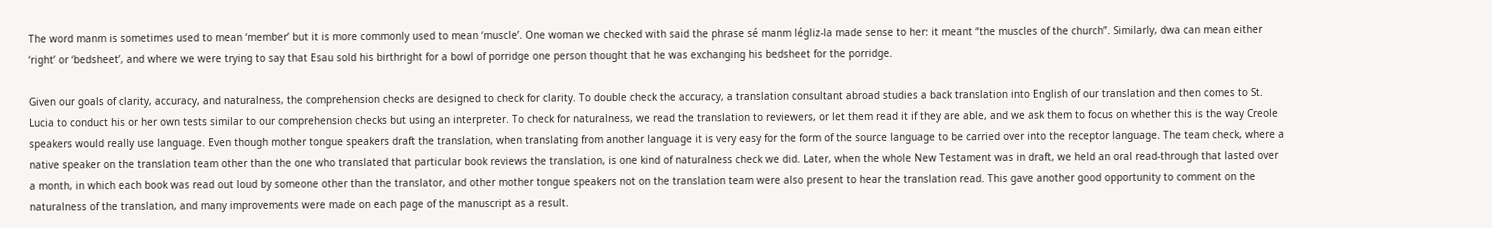The word manm is sometimes used to mean ‘member’ but it is more commonly used to mean ‘muscle’. One woman we checked with said the phrase sé manm légliz-la made sense to her: it meant “the muscles of the church”. Similarly, dwa can mean either ‘right’ or ‘bedsheet’, and where we were trying to say that Esau sold his birthright for a bowl of porridge one person thought that he was exchanging his bedsheet for the porridge.

Given our goals of clarity, accuracy, and naturalness, the comprehension checks are designed to check for clarity. To double check the accuracy, a translation consultant abroad studies a back translation into English of our translation and then comes to St. Lucia to conduct his or her own tests similar to our comprehension checks but using an interpreter. To check for naturalness, we read the translation to reviewers, or let them read it if they are able, and we ask them to focus on whether this is the way Creole speakers would really use language. Even though mother tongue speakers draft the translation, when translating from another language it is very easy for the form of the source language to be carried over into the receptor language. The team check, where a native speaker on the translation team other than the one who translated that particular book reviews the translation, is one kind of naturalness check we did. Later, when the whole New Testament was in draft, we held an oral read-through that lasted over a month, in which each book was read out loud by someone other than the translator, and other mother tongue speakers not on the translation team were also present to hear the translation read. This gave another good opportunity to comment on the naturalness of the translation, and many improvements were made on each page of the manuscript as a result.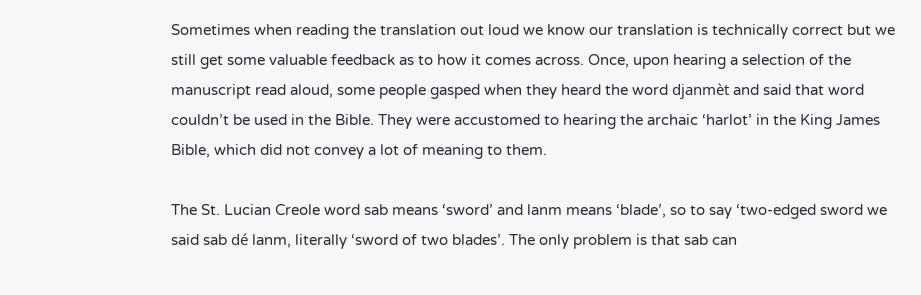Sometimes when reading the translation out loud we know our translation is technically correct but we still get some valuable feedback as to how it comes across. Once, upon hearing a selection of the manuscript read aloud, some people gasped when they heard the word djanmèt and said that word couldn’t be used in the Bible. They were accustomed to hearing the archaic ‘harlot’ in the King James Bible, which did not convey a lot of meaning to them.

The St. Lucian Creole word sab means ‘sword’ and lanm means ‘blade’, so to say ‘two-edged sword we said sab dé lanm, literally ‘sword of two blades’. The only problem is that sab can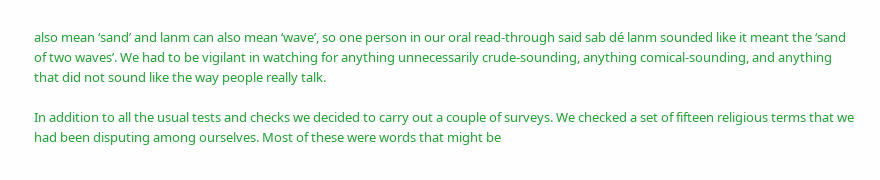also mean ‘sand’ and lanm can also mean ‘wave’, so one person in our oral read-through said sab dé lanm sounded like it meant the ‘sand of two waves’. We had to be vigilant in watching for anything unnecessarily crude-sounding, anything comical-sounding, and anything that did not sound like the way people really talk.

In addition to all the usual tests and checks we decided to carry out a couple of surveys. We checked a set of fifteen religious terms that we had been disputing among ourselves. Most of these were words that might be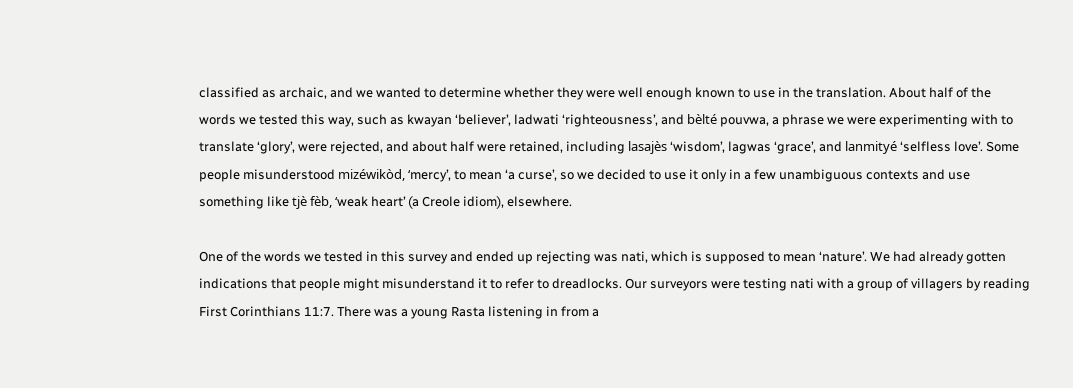classified as archaic, and we wanted to determine whether they were well enough known to use in the translation. About half of the words we tested this way, such as kwayan ‘believer’, ladwati ‘righteousness’, and bèlté pouvwa, a phrase we were experimenting with to translate ‘glory’, were rejected, and about half were retained, including lasajès ‘wisdom’, lagwas ‘grace’, and lanmityé ‘selfless love’. Some people misunderstood mizéwikòd, ‘mercy’, to mean ‘a curse’, so we decided to use it only in a few unambiguous contexts and use something like tjè fèb, ‘weak heart’ (a Creole idiom), elsewhere.

One of the words we tested in this survey and ended up rejecting was nati, which is supposed to mean ‘nature’. We had already gotten indications that people might misunderstand it to refer to dreadlocks. Our surveyors were testing nati with a group of villagers by reading First Corinthians 11:7. There was a young Rasta listening in from a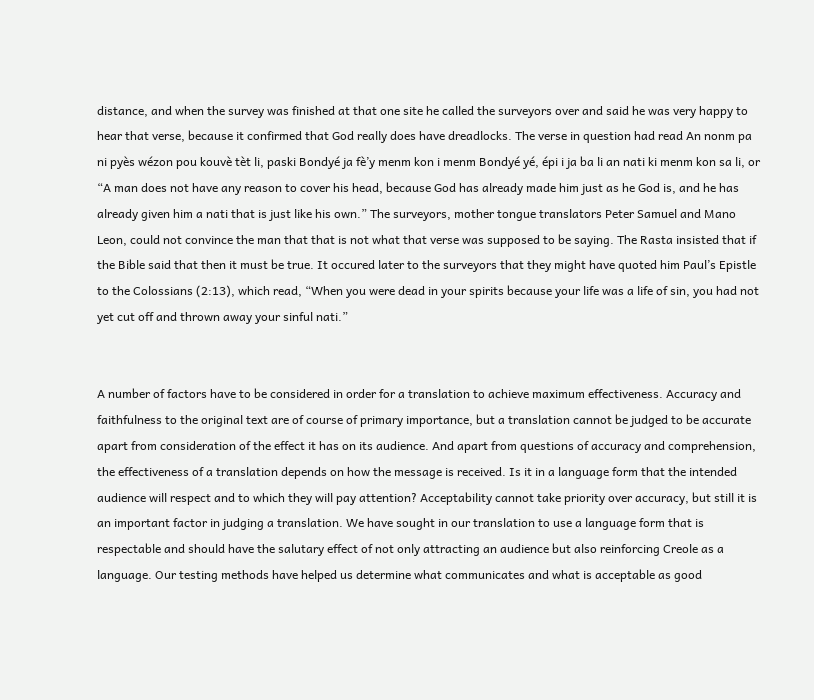distance, and when the survey was finished at that one site he called the surveyors over and said he was very happy to hear that verse, because it confirmed that God really does have dreadlocks. The verse in question had read An nonm pa ni pyès wézon pou kouvè tèt li, paski Bondyé ja fè’y menm kon i menm Bondyé yé, épi i ja ba li an nati ki menm kon sa li, or “A man does not have any reason to cover his head, because God has already made him just as he God is, and he has already given him a nati that is just like his own.” The surveyors, mother tongue translators Peter Samuel and Mano Leon, could not convince the man that that is not what that verse was supposed to be saying. The Rasta insisted that if the Bible said that then it must be true. It occured later to the surveyors that they might have quoted him Paul’s Epistle to the Colossians (2:13), which read, “When you were dead in your spirits because your life was a life of sin, you had not yet cut off and thrown away your sinful nati.”


A number of factors have to be considered in order for a translation to achieve maximum effectiveness. Accuracy and faithfulness to the original text are of course of primary importance, but a translation cannot be judged to be accurate apart from consideration of the effect it has on its audience. And apart from questions of accuracy and comprehension, the effectiveness of a translation depends on how the message is received. Is it in a language form that the intended audience will respect and to which they will pay attention? Acceptability cannot take priority over accuracy, but still it is an important factor in judging a translation. We have sought in our translation to use a language form that is respectable and should have the salutary effect of not only attracting an audience but also reinforcing Creole as a language. Our testing methods have helped us determine what communicates and what is acceptable as good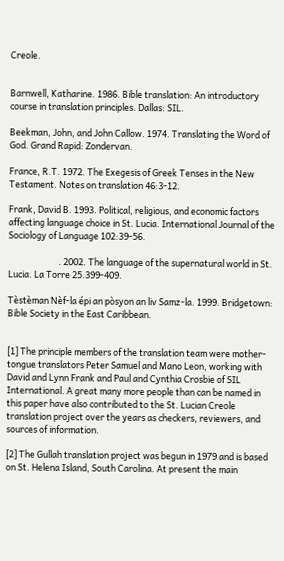Creole.


Barnwell, Katharine. 1986. Bible translation: An introductory course in translation principles. Dallas: SIL.

Beekman, John, and John Callow. 1974. Translating the Word of God. Grand Rapid: Zondervan.

France, R.T. 1972. The Exegesis of Greek Tenses in the New Testament. Notes on translation 46:3-12.

Frank, David B. 1993. Political, religious, and economic factors affecting language choice in St. Lucia. International Journal of the Sociology of Language 102:39-56.

                         . 2002. The language of the supernatural world in St. Lucia. La Torre 25.399-409.

Tèstèman Nèf-la épi an pòsyon an liv Samz-la. 1999. Bridgetown: Bible Society in the East Caribbean.


[1] The principle members of the translation team were mother-tongue translators Peter Samuel and Mano Leon, working with David and Lynn Frank and Paul and Cynthia Crosbie of SIL International. A great many more people than can be named in this paper have also contributed to the St. Lucian Creole translation project over the years as checkers, reviewers, and sources of information.

[2] The Gullah translation project was begun in 1979 and is based on St. Helena Island, South Carolina. At present the main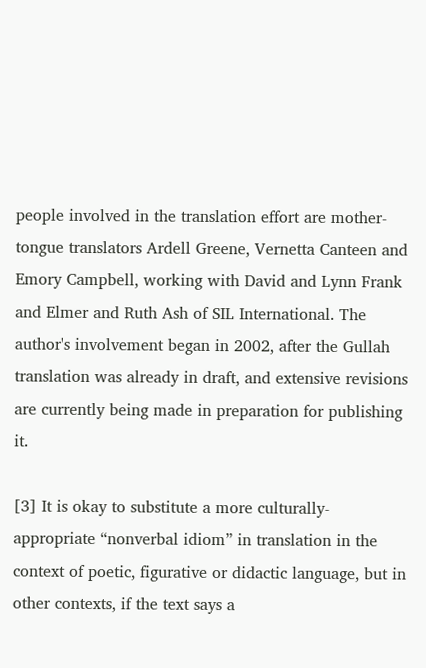people involved in the translation effort are mother-tongue translators Ardell Greene, Vernetta Canteen and Emory Campbell, working with David and Lynn Frank and Elmer and Ruth Ash of SIL International. The author's involvement began in 2002, after the Gullah translation was already in draft, and extensive revisions are currently being made in preparation for publishing it.

[3] It is okay to substitute a more culturally-appropriate “nonverbal idiom” in translation in the context of poetic, figurative or didactic language, but in other contexts, if the text says a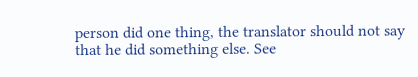person did one thing, the translator should not say that he did something else. See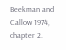Beekman and Callow 1974, chapter 2.